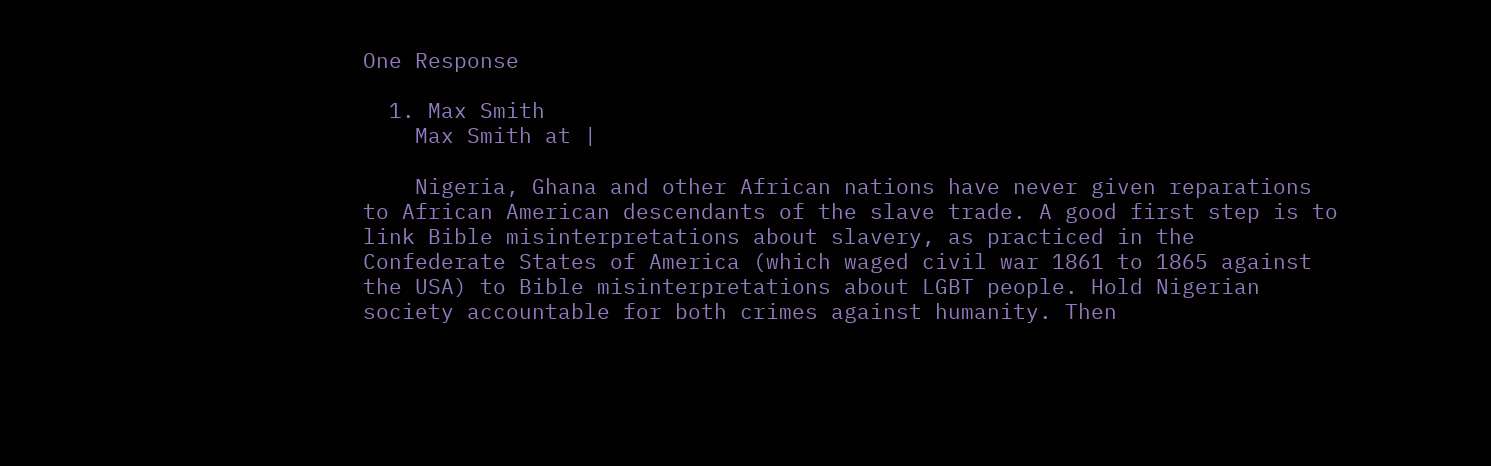One Response

  1. Max Smith
    Max Smith at |

    Nigeria, Ghana and other African nations have never given reparations to African American descendants of the slave trade. A good first step is to link Bible misinterpretations about slavery, as practiced in the Confederate States of America (which waged civil war 1861 to 1865 against the USA) to Bible misinterpretations about LGBT people. Hold Nigerian society accountable for both crimes against humanity. Then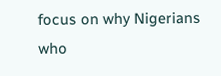focus on why Nigerians who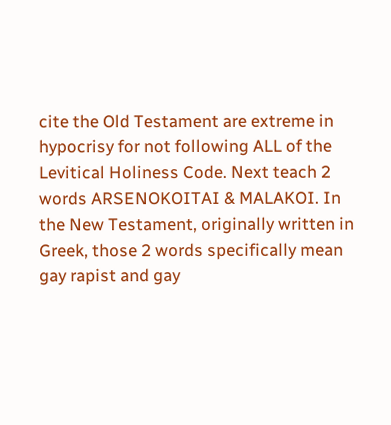cite the Old Testament are extreme in hypocrisy for not following ALL of the Levitical Holiness Code. Next teach 2 words ARSENOKOITAI & MALAKOI. In the New Testament, originally written in Greek, those 2 words specifically mean gay rapist and gay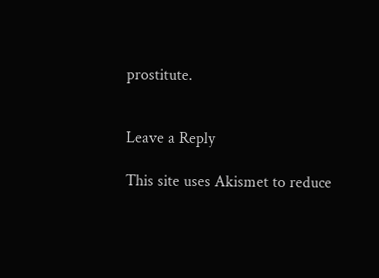prostitute.


Leave a Reply

This site uses Akismet to reduce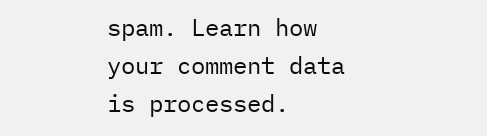spam. Learn how your comment data is processed.